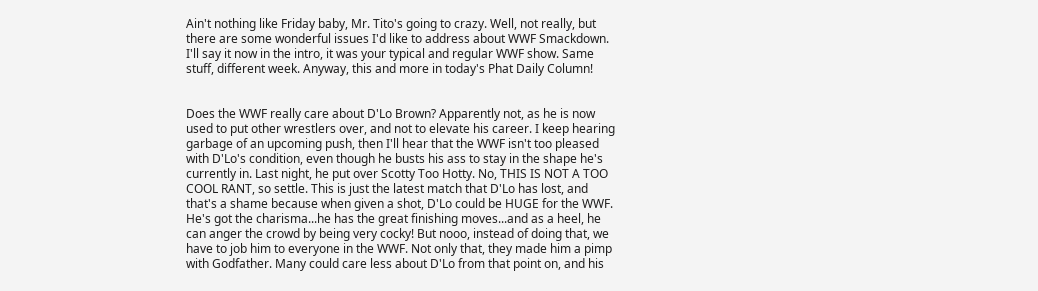Ain't nothing like Friday baby, Mr. Tito's going to crazy. Well, not really, but there are some wonderful issues I'd like to address about WWF Smackdown. I'll say it now in the intro, it was your typical and regular WWF show. Same stuff, different week. Anyway, this and more in today's Phat Daily Column!


Does the WWF really care about D'Lo Brown? Apparently not, as he is now used to put other wrestlers over, and not to elevate his career. I keep hearing garbage of an upcoming push, then I'll hear that the WWF isn't too pleased with D'Lo's condition, even though he busts his ass to stay in the shape he's currently in. Last night, he put over Scotty Too Hotty. No, THIS IS NOT A TOO COOL RANT, so settle. This is just the latest match that D'Lo has lost, and that's a shame because when given a shot, D'Lo could be HUGE for the WWF. He's got the charisma...he has the great finishing moves...and as a heel, he can anger the crowd by being very cocky! But nooo, instead of doing that, we have to job him to everyone in the WWF. Not only that, they made him a pimp with Godfather. Many could care less about D'Lo from that point on, and his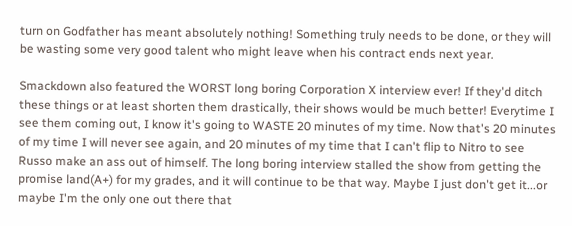turn on Godfather has meant absolutely nothing! Something truly needs to be done, or they will be wasting some very good talent who might leave when his contract ends next year.

Smackdown also featured the WORST long boring Corporation X interview ever! If they'd ditch these things or at least shorten them drastically, their shows would be much better! Everytime I see them coming out, I know it's going to WASTE 20 minutes of my time. Now that's 20 minutes of my time I will never see again, and 20 minutes of my time that I can't flip to Nitro to see Russo make an ass out of himself. The long boring interview stalled the show from getting the promise land(A+) for my grades, and it will continue to be that way. Maybe I just don't get it...or maybe I'm the only one out there that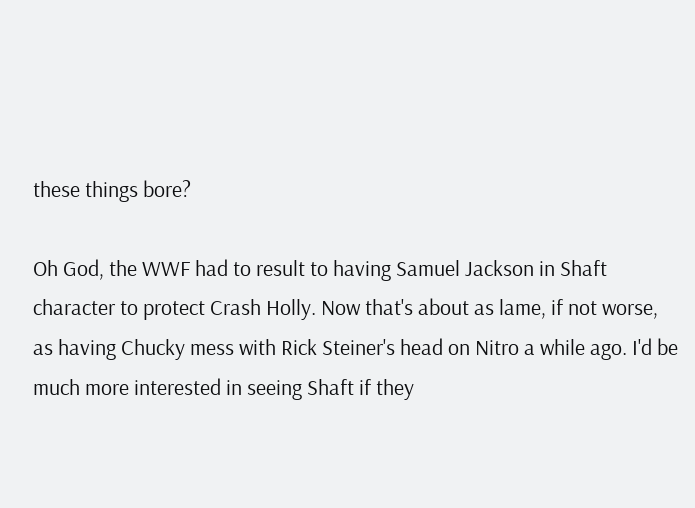these things bore?

Oh God, the WWF had to result to having Samuel Jackson in Shaft character to protect Crash Holly. Now that's about as lame, if not worse, as having Chucky mess with Rick Steiner's head on Nitro a while ago. I'd be much more interested in seeing Shaft if they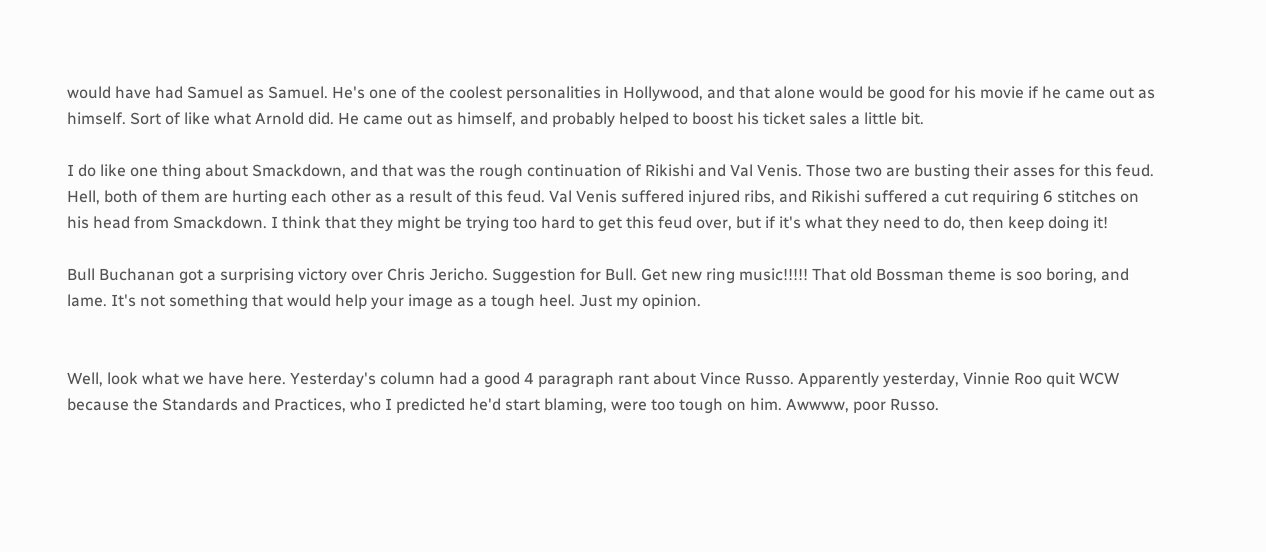would have had Samuel as Samuel. He's one of the coolest personalities in Hollywood, and that alone would be good for his movie if he came out as himself. Sort of like what Arnold did. He came out as himself, and probably helped to boost his ticket sales a little bit.

I do like one thing about Smackdown, and that was the rough continuation of Rikishi and Val Venis. Those two are busting their asses for this feud. Hell, both of them are hurting each other as a result of this feud. Val Venis suffered injured ribs, and Rikishi suffered a cut requiring 6 stitches on his head from Smackdown. I think that they might be trying too hard to get this feud over, but if it's what they need to do, then keep doing it!

Bull Buchanan got a surprising victory over Chris Jericho. Suggestion for Bull. Get new ring music!!!!! That old Bossman theme is soo boring, and lame. It's not something that would help your image as a tough heel. Just my opinion.


Well, look what we have here. Yesterday's column had a good 4 paragraph rant about Vince Russo. Apparently yesterday, Vinnie Roo quit WCW because the Standards and Practices, who I predicted he'd start blaming, were too tough on him. Awwww, poor Russo.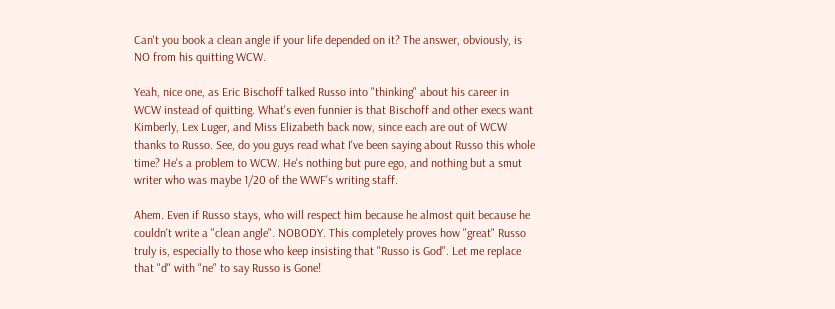Can't you book a clean angle if your life depended on it? The answer, obviously, is NO from his quitting WCW.

Yeah, nice one, as Eric Bischoff talked Russo into "thinking" about his career in WCW instead of quitting. What's even funnier is that Bischoff and other execs want Kimberly, Lex Luger, and Miss Elizabeth back now, since each are out of WCW thanks to Russo. See, do you guys read what I've been saying about Russo this whole time? He's a problem to WCW. He's nothing but pure ego, and nothing but a smut writer who was maybe 1/20 of the WWF's writing staff.

Ahem. Even if Russo stays, who will respect him because he almost quit because he couldn't write a "clean angle". NOBODY. This completely proves how "great" Russo truly is, especially to those who keep insisting that "Russo is God". Let me replace that "d" with "ne" to say Russo is Gone!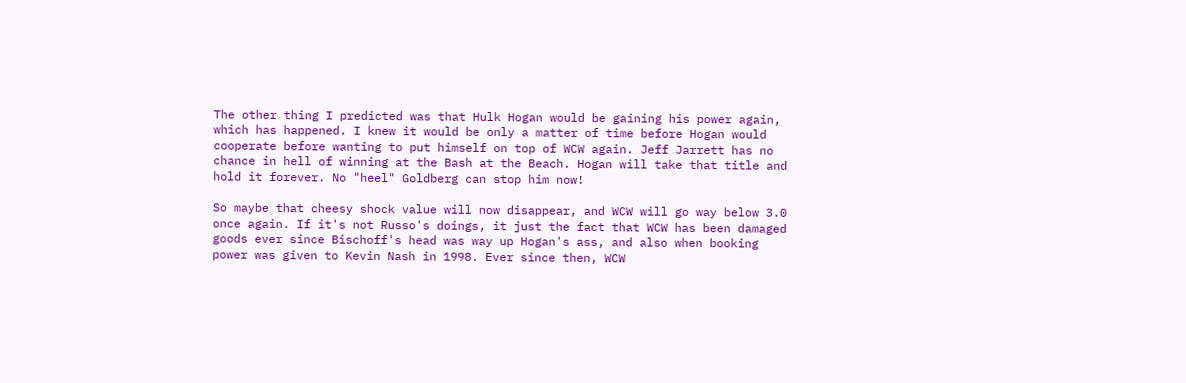The other thing I predicted was that Hulk Hogan would be gaining his power again, which has happened. I knew it would be only a matter of time before Hogan would cooperate before wanting to put himself on top of WCW again. Jeff Jarrett has no chance in hell of winning at the Bash at the Beach. Hogan will take that title and hold it forever. No "heel" Goldberg can stop him now!

So maybe that cheesy shock value will now disappear, and WCW will go way below 3.0 once again. If it's not Russo's doings, it just the fact that WCW has been damaged goods ever since Bischoff's head was way up Hogan's ass, and also when booking power was given to Kevin Nash in 1998. Ever since then, WCW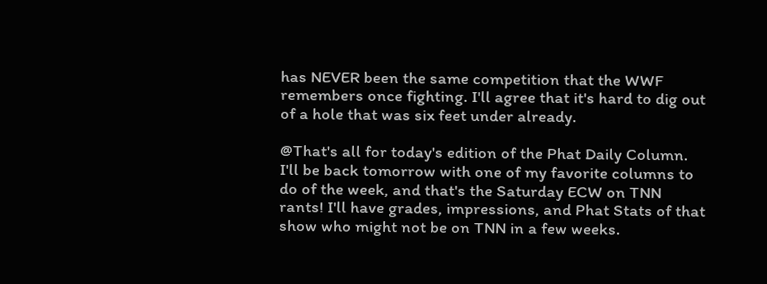has NEVER been the same competition that the WWF remembers once fighting. I'll agree that it's hard to dig out of a hole that was six feet under already.

@That's all for today's edition of the Phat Daily Column. I'll be back tomorrow with one of my favorite columns to do of the week, and that's the Saturday ECW on TNN rants! I'll have grades, impressions, and Phat Stats of that show who might not be on TNN in a few weeks.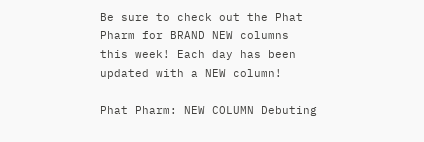Be sure to check out the Phat Pharm for BRAND NEW columns this week! Each day has been updated with a NEW column!

Phat Pharm: NEW COLUMN Debuting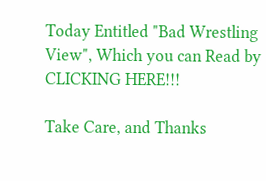Today Entitled "Bad Wrestling View", Which you can Read by CLICKING HERE!!!

Take Care, and Thanks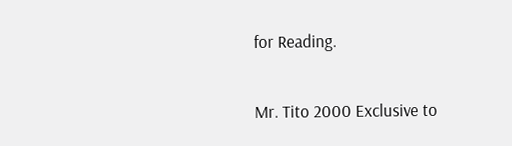for Reading.

Mr. Tito 2000 Exclusive to